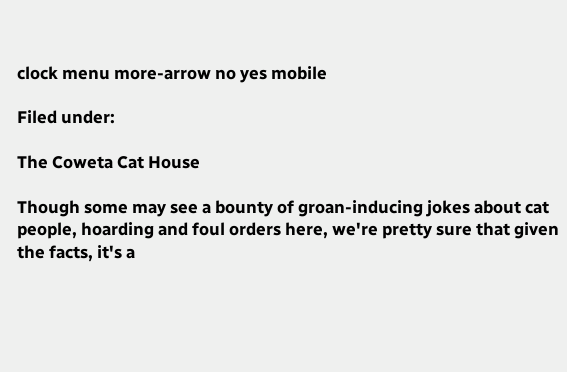clock menu more-arrow no yes mobile

Filed under:

The Coweta Cat House

Though some may see a bounty of groan-inducing jokes about cat people, hoarding and foul orders here, we're pretty sure that given the facts, it's a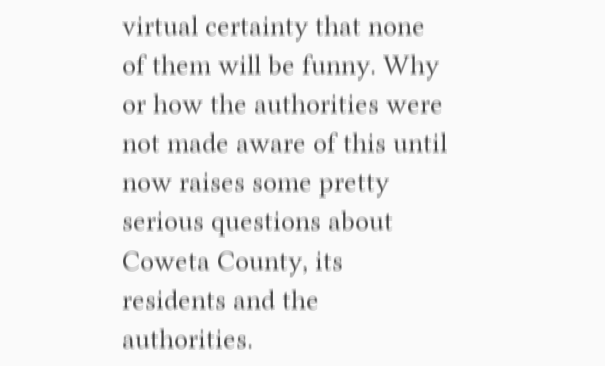virtual certainty that none of them will be funny. Why or how the authorities were not made aware of this until now raises some pretty serious questions about Coweta County, its residents and the authorities.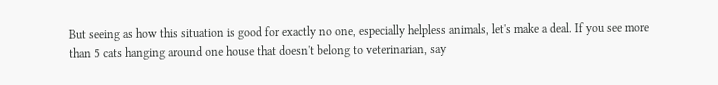But seeing as how this situation is good for exactly no one, especially helpless animals, let's make a deal. If you see more than 5 cats hanging around one house that doesn't belong to veterinarian, say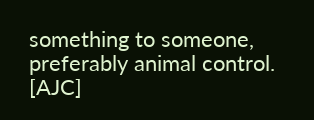something to someone, preferably animal control. [AJC]